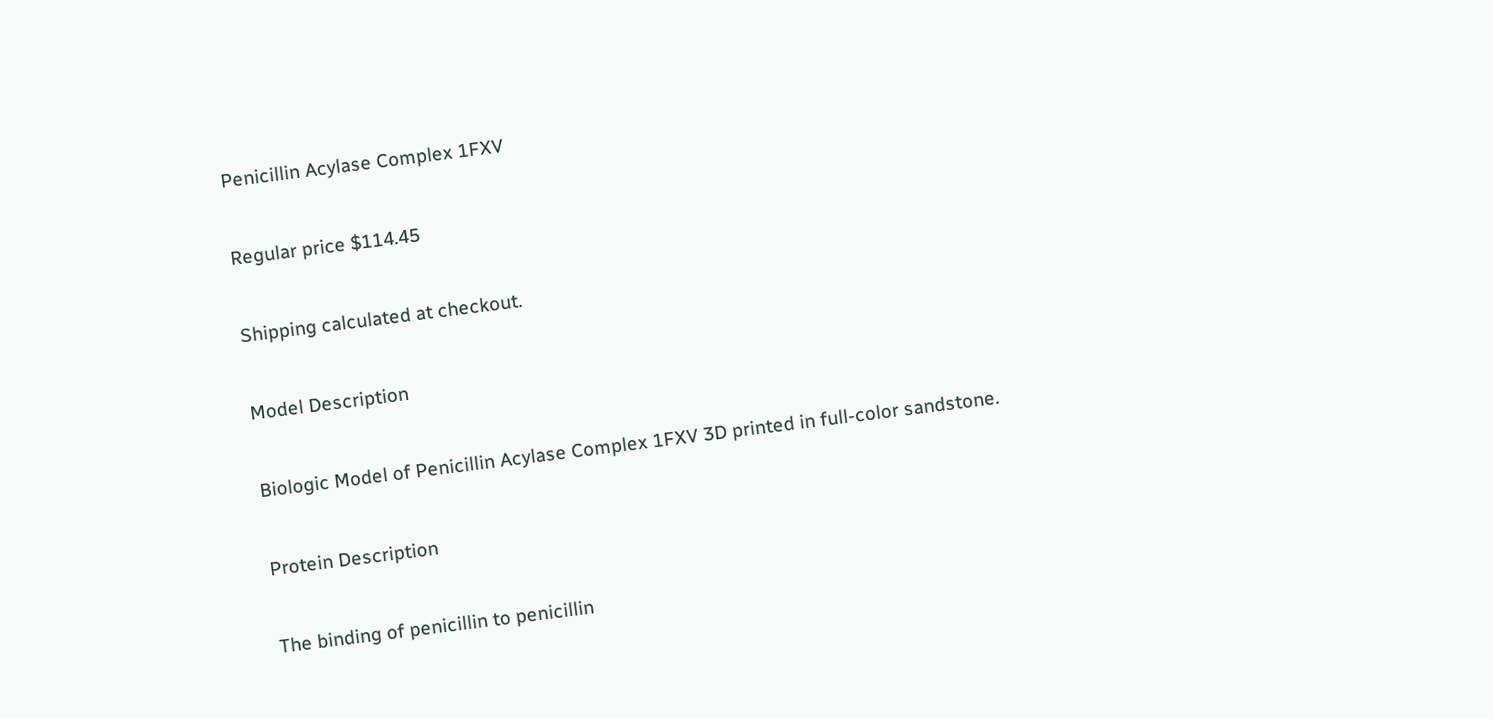Penicillin Acylase Complex 1FXV

Regular price $114.45

Shipping calculated at checkout.

Model Description

Biologic Model of Penicillin Acylase Complex 1FXV 3D printed in full-color sandstone.

Protein Description

The binding of penicillin to penicillin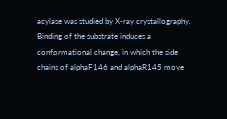acylase was studied by X-ray crystallography. Binding of the substrate induces a conformational change, in which the side chains of alphaF146 and alphaR145 move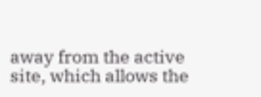away from the active site, which allows the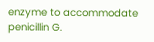enzyme to accommodate penicillin G.